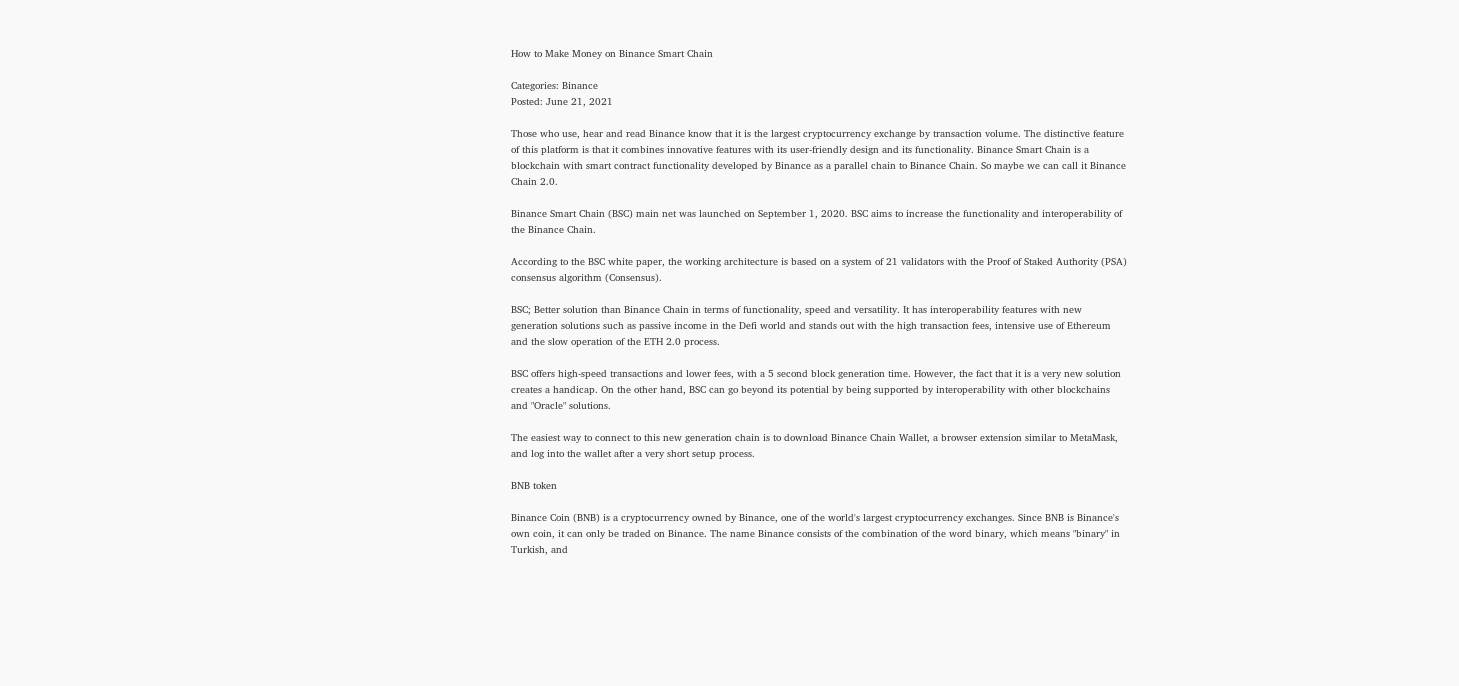How to Make Money on Binance Smart Chain

Categories: Binance
Posted: June 21, 2021

Those who use, hear and read Binance know that it is the largest cryptocurrency exchange by transaction volume. The distinctive feature of this platform is that it combines innovative features with its user-friendly design and its functionality. Binance Smart Chain is a blockchain with smart contract functionality developed by Binance as a parallel chain to Binance Chain. So maybe we can call it Binance Chain 2.0.

Binance Smart Chain (BSC) main net was launched on September 1, 2020. BSC aims to increase the functionality and interoperability of the Binance Chain.

According to the BSC white paper, the working architecture is based on a system of 21 validators with the Proof of Staked Authority (PSA) consensus algorithm (Consensus).

BSC; Better solution than Binance Chain in terms of functionality, speed and versatility. It has interoperability features with new generation solutions such as passive income in the Defi world and stands out with the high transaction fees, intensive use of Ethereum and the slow operation of the ETH 2.0 process.

BSC offers high-speed transactions and lower fees, with a 5 second block generation time. However, the fact that it is a very new solution creates a handicap. On the other hand, BSC can go beyond its potential by being supported by interoperability with other blockchains and "Oracle" solutions.

The easiest way to connect to this new generation chain is to download Binance Chain Wallet, a browser extension similar to MetaMask, and log into the wallet after a very short setup process.

BNB token

Binance Coin (BNB) is a cryptocurrency owned by Binance, one of the world's largest cryptocurrency exchanges. Since BNB is Binance's own coin, it can only be traded on Binance. The name Binance consists of the combination of the word binary, which means "binary" in Turkish, and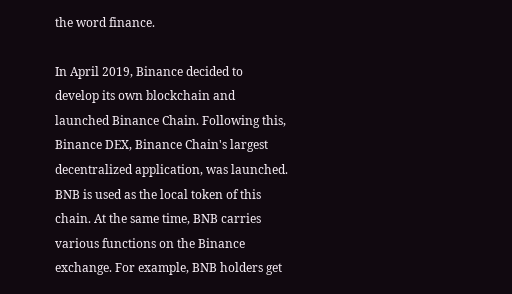the word finance.

In April 2019, Binance decided to develop its own blockchain and launched Binance Chain. Following this, Binance DEX, Binance Chain's largest decentralized application, was launched. BNB is used as the local token of this chain. At the same time, BNB carries various functions on the Binance exchange. For example, BNB holders get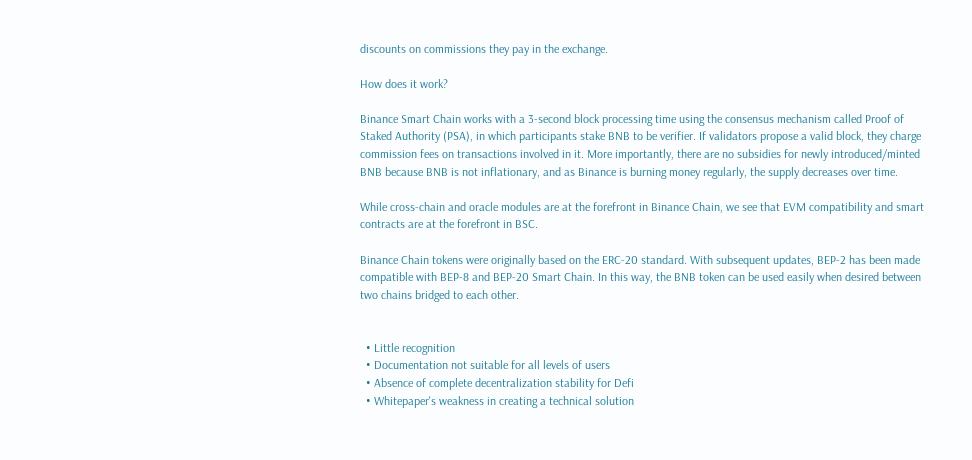discounts on commissions they pay in the exchange.

How does it work?

Binance Smart Chain works with a 3-second block processing time using the consensus mechanism called Proof of Staked Authority (PSA), in which participants stake BNB to be verifier. If validators propose a valid block, they charge commission fees on transactions involved in it. More importantly, there are no subsidies for newly introduced/minted BNB because BNB is not inflationary, and as Binance is burning money regularly, the supply decreases over time.

While cross-chain and oracle modules are at the forefront in Binance Chain, we see that EVM compatibility and smart contracts are at the forefront in BSC.

Binance Chain tokens were originally based on the ERC-20 standard. With subsequent updates, BEP-2 has been made compatible with BEP-8 and BEP-20 Smart Chain. In this way, the BNB token can be used easily when desired between two chains bridged to each other.


  • Little recognition
  • Documentation not suitable for all levels of users
  • Absence of complete decentralization stability for Defi
  • Whitepaper's weakness in creating a technical solution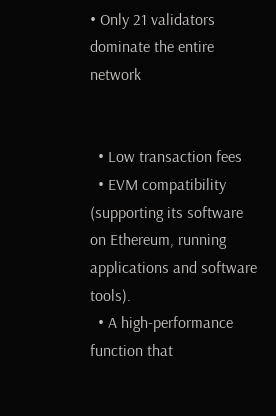• Only 21 validators dominate the entire network


  • Low transaction fees
  • EVM compatibility (supporting its software on Ethereum, running applications and software tools).
  • A high-performance function that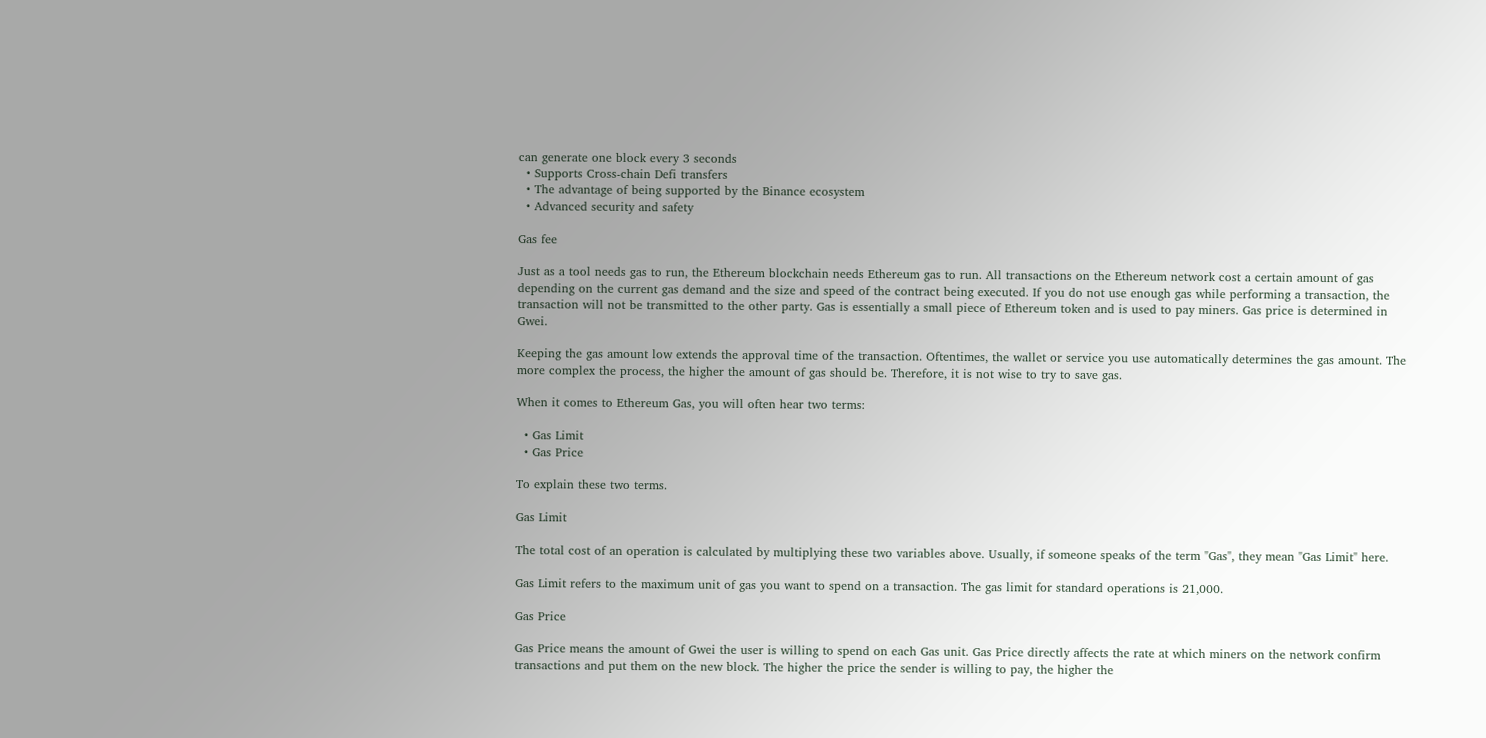can generate one block every 3 seconds
  • Supports Cross-chain Defi transfers
  • The advantage of being supported by the Binance ecosystem
  • Advanced security and safety

Gas fee

Just as a tool needs gas to run, the Ethereum blockchain needs Ethereum gas to run. All transactions on the Ethereum network cost a certain amount of gas depending on the current gas demand and the size and speed of the contract being executed. If you do not use enough gas while performing a transaction, the transaction will not be transmitted to the other party. Gas is essentially a small piece of Ethereum token and is used to pay miners. Gas price is determined in Gwei.

Keeping the gas amount low extends the approval time of the transaction. Oftentimes, the wallet or service you use automatically determines the gas amount. The more complex the process, the higher the amount of gas should be. Therefore, it is not wise to try to save gas.

When it comes to Ethereum Gas, you will often hear two terms:

  • Gas Limit
  • Gas Price

To explain these two terms.

Gas Limit

The total cost of an operation is calculated by multiplying these two variables above. Usually, if someone speaks of the term "Gas", they mean "Gas Limit" here.

Gas Limit refers to the maximum unit of gas you want to spend on a transaction. The gas limit for standard operations is 21,000.

Gas Price

Gas Price means the amount of Gwei the user is willing to spend on each Gas unit. Gas Price directly affects the rate at which miners on the network confirm transactions and put them on the new block. The higher the price the sender is willing to pay, the higher the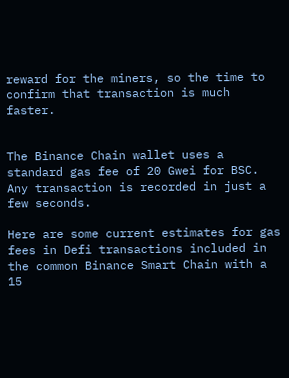reward for the miners, so the time to confirm that transaction is much faster.


The Binance Chain wallet uses a standard gas fee of 20 Gwei for BSC. Any transaction is recorded in just a few seconds.

Here are some current estimates for gas fees in Defi transactions included in the common Binance Smart Chain with a 15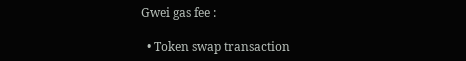Gwei gas fee :

  • Token swap transaction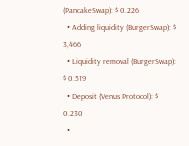(PancakeSwap): $ 0.226
  • Adding liquidity (BurgerSwap): $ 3,466
  • Liquidity removal (BurgerSwap): $ 0.519
  • Deposit (Venus Protocol): $ 0.230
  •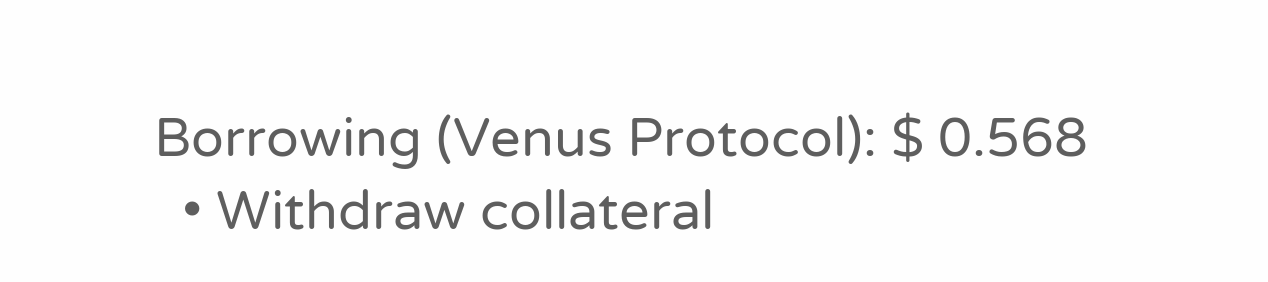Borrowing (Venus Protocol): $ 0.568
  • Withdraw collateral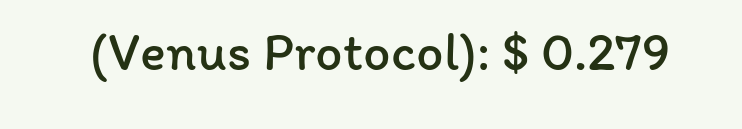(Venus Protocol): $ 0.279